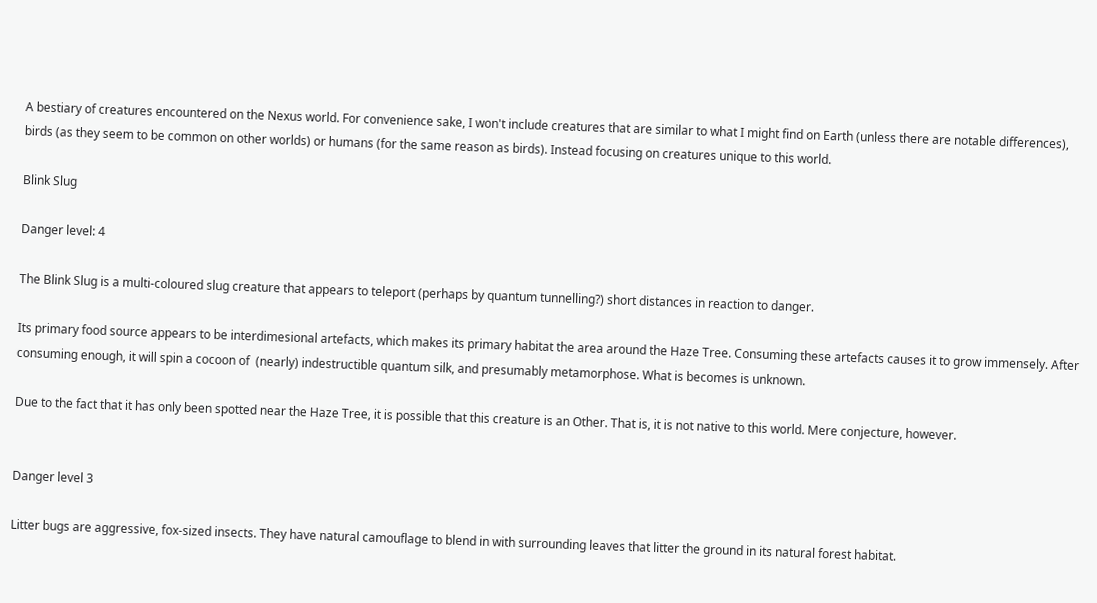A bestiary of creatures encountered on the Nexus world. For convenience sake, I won't include creatures that are similar to what I might find on Earth (unless there are notable differences), birds (as they seem to be common on other worlds) or humans (for the same reason as birds). Instead focusing on creatures unique to this world.

Blink Slug

Danger level: 4

The Blink Slug is a multi-coloured slug creature that appears to teleport (perhaps by quantum tunnelling?) short distances in reaction to danger.

Its primary food source appears to be interdimesional artefacts, which makes its primary habitat the area around the Haze Tree. Consuming these artefacts causes it to grow immensely. After consuming enough, it will spin a cocoon of  (nearly) indestructible quantum silk, and presumably metamorphose. What is becomes is unknown.

Due to the fact that it has only been spotted near the Haze Tree, it is possible that this creature is an Other. That is, it is not native to this world. Mere conjecture, however.


Danger level 3

Litter bugs are aggressive, fox-sized insects. They have natural camouflage to blend in with surrounding leaves that litter the ground in its natural forest habitat.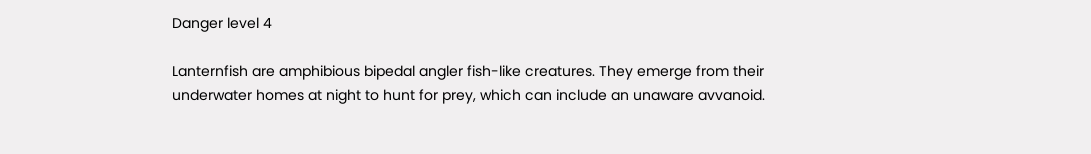Danger level 4

Lanternfish are amphibious bipedal angler fish-like creatures. They emerge from their underwater homes at night to hunt for prey, which can include an unaware avvanoid.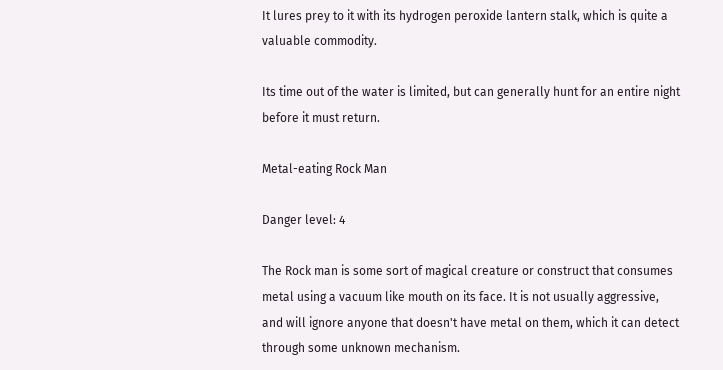It lures prey to it with its hydrogen peroxide lantern stalk, which is quite a valuable commodity.

Its time out of the water is limited, but can generally hunt for an entire night before it must return.

Metal-eating Rock Man

Danger level: 4

The Rock man is some sort of magical creature or construct that consumes metal using a vacuum like mouth on its face. It is not usually aggressive, and will ignore anyone that doesn't have metal on them, which it can detect through some unknown mechanism.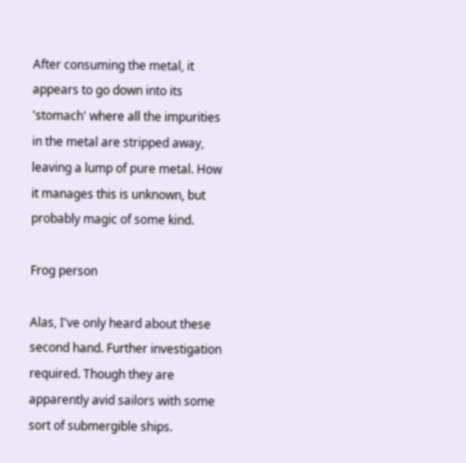After consuming the metal, it appears to go down into its 'stomach' where all the impurities in the metal are stripped away, leaving a lump of pure metal. How it manages this is unknown, but probably magic of some kind.

Frog person

Alas, I've only heard about these second hand. Further investigation required. Though they are apparently avid sailors with some sort of submergible ships.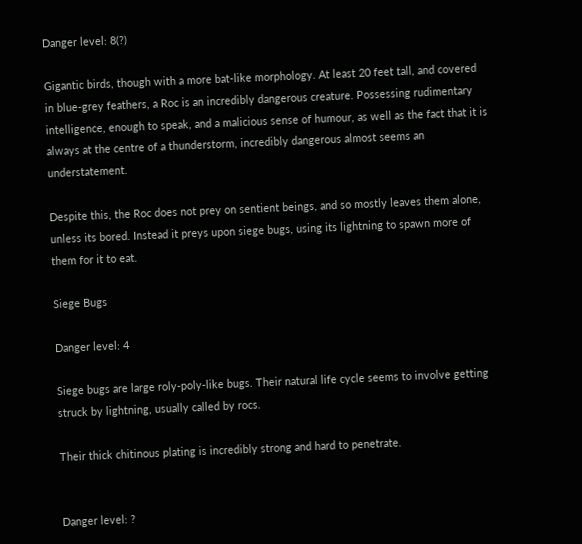Danger level: 8(?)

Gigantic birds, though with a more bat-like morphology. At least 20 feet tall, and covered in blue-grey feathers, a Roc is an incredibly dangerous creature. Possessing rudimentary intelligence, enough to speak, and a malicious sense of humour, as well as the fact that it is always at the centre of a thunderstorm, incredibly dangerous almost seems an understatement.

Despite this, the Roc does not prey on sentient beings, and so mostly leaves them alone, unless its bored. Instead it preys upon siege bugs, using its lightning to spawn more of them for it to eat.

Siege Bugs

Danger level: 4

Siege bugs are large roly-poly-like bugs. Their natural life cycle seems to involve getting struck by lightning, usually called by rocs.

Their thick chitinous plating is incredibly strong and hard to penetrate.


Danger level: ?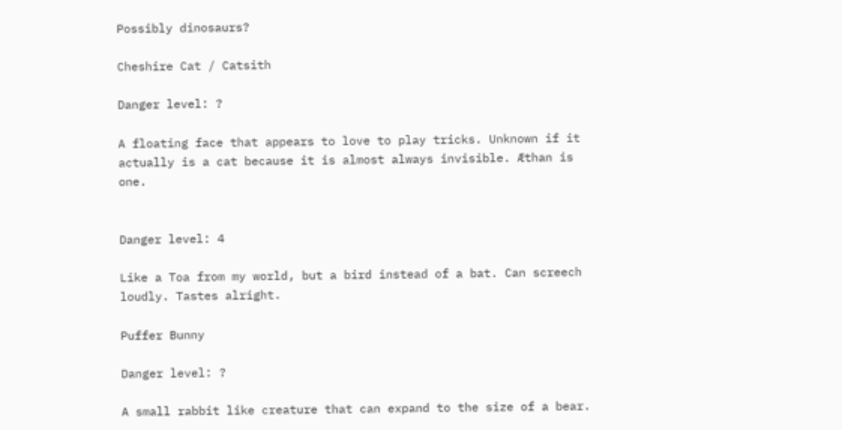Possibly dinosaurs?

Cheshire Cat / Catsith

Danger level: ?

A floating face that appears to love to play tricks. Unknown if it actually is a cat because it is almost always invisible. Æthan is one.


Danger level: 4

Like a Toa from my world, but a bird instead of a bat. Can screech loudly. Tastes alright.

Puffer Bunny

Danger level: ?

A small rabbit like creature that can expand to the size of a bear.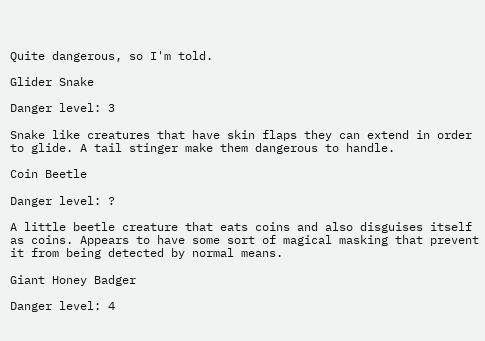Quite dangerous, so I'm told.

Glider Snake

Danger level: 3

Snake like creatures that have skin flaps they can extend in order to glide. A tail stinger make them dangerous to handle.

Coin Beetle

Danger level: ?

A little beetle creature that eats coins and also disguises itself as coins. Appears to have some sort of magical masking that prevent it from being detected by normal means.

Giant Honey Badger

Danger level: 4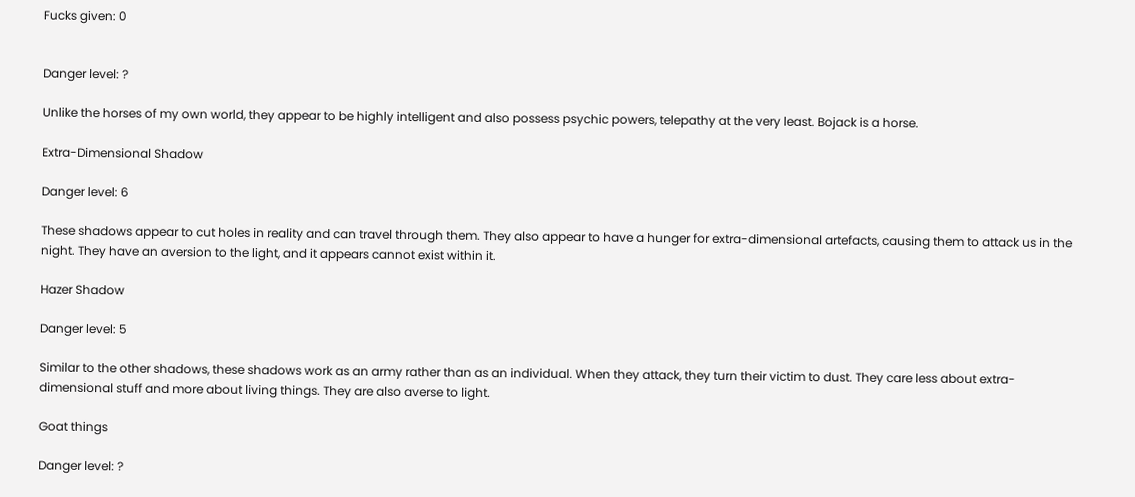Fucks given: 0


Danger level: ?

Unlike the horses of my own world, they appear to be highly intelligent and also possess psychic powers, telepathy at the very least. Bojack is a horse.

Extra-Dimensional Shadow

Danger level: 6

These shadows appear to cut holes in reality and can travel through them. They also appear to have a hunger for extra-dimensional artefacts, causing them to attack us in the night. They have an aversion to the light, and it appears cannot exist within it.

Hazer Shadow

Danger level: 5

Similar to the other shadows, these shadows work as an army rather than as an individual. When they attack, they turn their victim to dust. They care less about extra-dimensional stuff and more about living things. They are also averse to light.

Goat things

Danger level: ?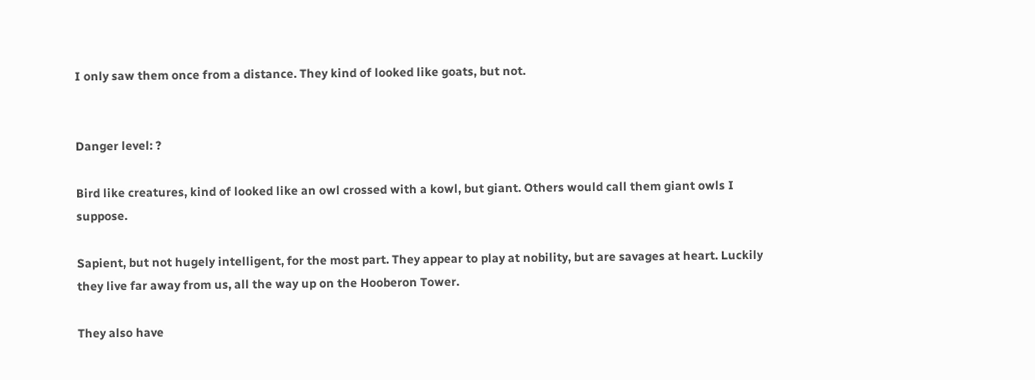I only saw them once from a distance. They kind of looked like goats, but not.


Danger level: ?

Bird like creatures, kind of looked like an owl crossed with a kowl, but giant. Others would call them giant owls I suppose.

Sapient, but not hugely intelligent, for the most part. They appear to play at nobility, but are savages at heart. Luckily they live far away from us, all the way up on the Hooberon Tower.

They also have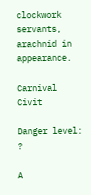clockwork servants, arachnid in appearance.

Carnival Civit

Danger level: ?

A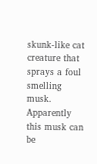skunk-like cat creature that sprays a foul smelling musk. Apparently this musk can be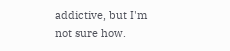addictive, but I'm not sure how.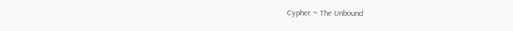Cypher ~ The Unbound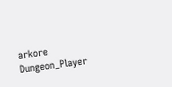arkore Dungeon_Player